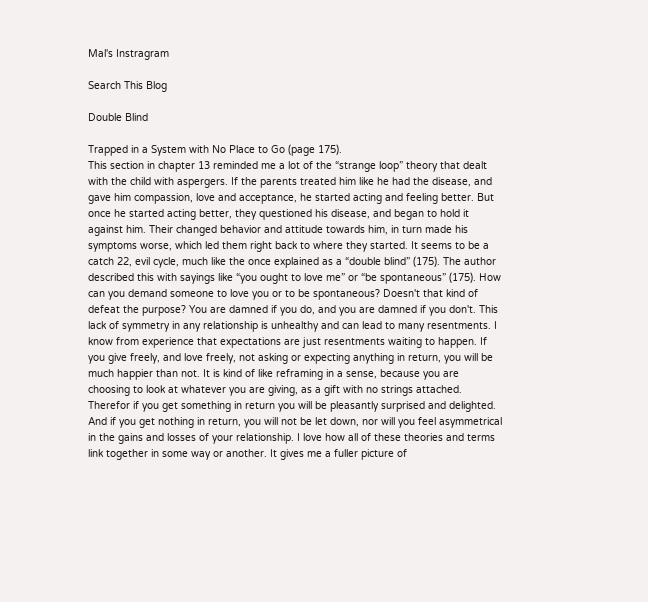Mal's Instragram

Search This Blog

Double Blind

Trapped in a System with No Place to Go (page 175).
This section in chapter 13 reminded me a lot of the “strange loop” theory that dealt with the child with aspergers. If the parents treated him like he had the disease, and gave him compassion, love and acceptance, he started acting and feeling better. But once he started acting better, they questioned his disease, and began to hold it against him. Their changed behavior and attitude towards him, in turn made his symptoms worse, which led them right back to where they started. It seems to be a catch 22, evil cycle, much like the once explained as a “double blind” (175). The author described this with sayings like “you ought to love me” or “be spontaneous” (175). How can you demand someone to love you or to be spontaneous? Doesn't that kind of defeat the purpose? You are damned if you do, and you are damned if you don't. This lack of symmetry in any relationship is unhealthy and can lead to many resentments. I know from experience that expectations are just resentments waiting to happen. If you give freely, and love freely, not asking or expecting anything in return, you will be much happier than not. It is kind of like reframing in a sense, because you are choosing to look at whatever you are giving, as a gift with no strings attached. Therefor if you get something in return you will be pleasantly surprised and delighted. And if you get nothing in return, you will not be let down, nor will you feel asymmetrical in the gains and losses of your relationship. I love how all of these theories and terms link together in some way or another. It gives me a fuller picture of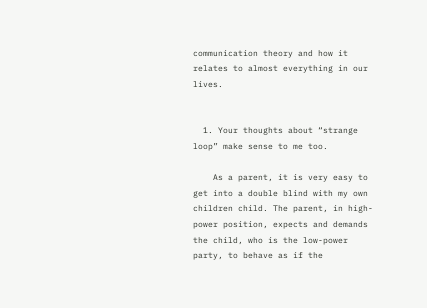communication theory and how it relates to almost everything in our lives.


  1. Your thoughts about “strange loop” make sense to me too.

    As a parent, it is very easy to get into a double blind with my own children child. The parent, in high-power position, expects and demands the child, who is the low-power party, to behave as if the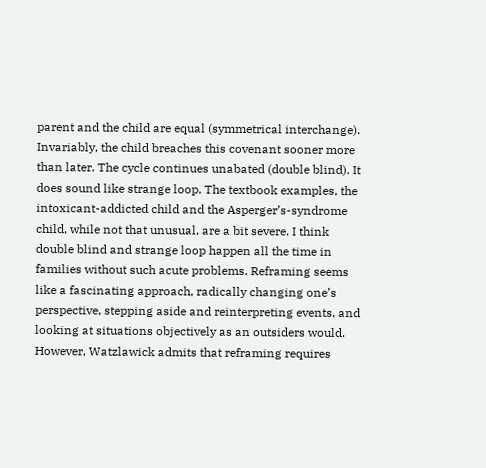parent and the child are equal (symmetrical interchange). Invariably, the child breaches this covenant sooner more than later. The cycle continues unabated (double blind). It does sound like strange loop. The textbook examples, the intoxicant-addicted child and the Asperger’s-syndrome child, while not that unusual, are a bit severe. I think double blind and strange loop happen all the time in families without such acute problems. Reframing seems like a fascinating approach, radically changing one’s perspective, stepping aside and reinterpreting events, and looking at situations objectively as an outsiders would. However, Watzlawick admits that reframing requires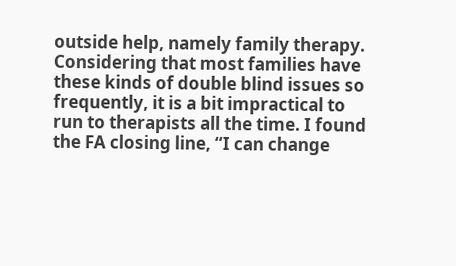outside help, namely family therapy. Considering that most families have these kinds of double blind issues so frequently, it is a bit impractical to run to therapists all the time. I found the FA closing line, “I can change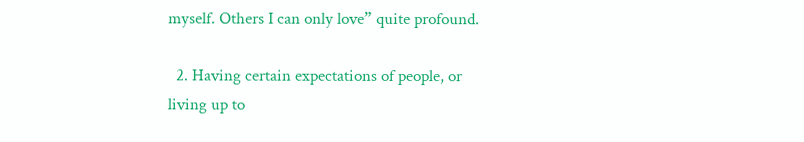myself. Others I can only love” quite profound.

  2. Having certain expectations of people, or living up to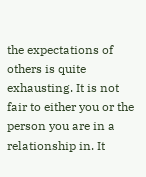the expectations of others is quite exhausting. It is not fair to either you or the person you are in a relationship in. It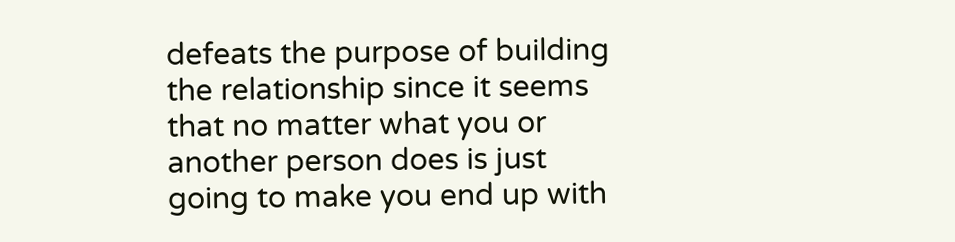defeats the purpose of building the relationship since it seems that no matter what you or another person does is just going to make you end up with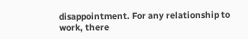disappointment. For any relationship to work, there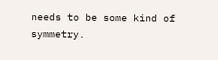needs to be some kind of symmetry.